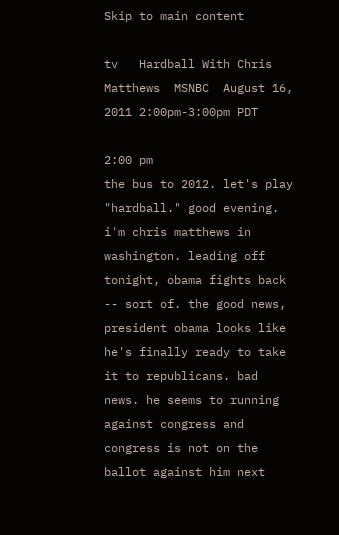Skip to main content

tv   Hardball With Chris Matthews  MSNBC  August 16, 2011 2:00pm-3:00pm PDT

2:00 pm
the bus to 2012. let's play "hardball." good evening. i'm chris matthews in washington. leading off tonight, obama fights back -- sort of. the good news, president obama looks like he's finally ready to take it to republicans. bad news. he seems to running against congress and congress is not on the ballot against him next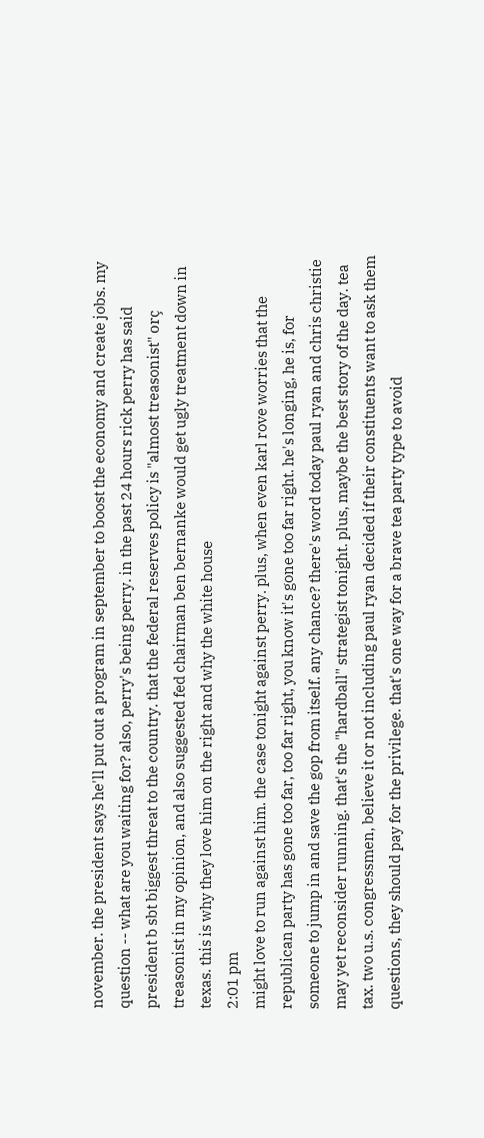november. the president says he'll put out a program in september to boost the economy and create jobs. my question -- what are you waiting for? also, perry's being perry. in the past 24 hours rick perry has said president b sbt biggest threat to the country. that the federal reserves policy is "almost treasonist" orç treasonist in my opinion, and also suggested fed chairman ben bernanke would get ugly treatment down in texas. this is why they love him on the right and why the white house
2:01 pm
might love to run against him. the case tonight against perry. plus, when even karl rove worries that the republican party has gone too far, too far right, you know it's gone too far right. he's longing, he is, for someone to jump in and save the gop from itself. any chance? there's word today paul ryan and chris christie may yet reconsider running. that's the "hardball" strategist tonight. plus, maybe the best story of the day. tea tax. two u.s. congressmen, believe it or not including paul ryan decided if their constituents want to ask them questions, they should pay for the privilege. that's one way for a brave tea party type to avoid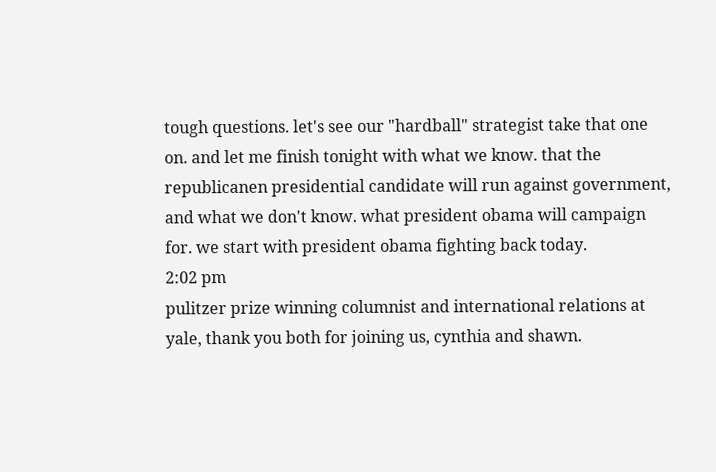tough questions. let's see our "hardball" strategist take that one on. and let me finish tonight with what we know. that the republicanen presidential candidate will run against government, and what we don't know. what president obama will campaign for. we start with president obama fighting back today.
2:02 pm
pulitzer prize winning columnist and international relations at yale, thank you both for joining us, cynthia and shawn.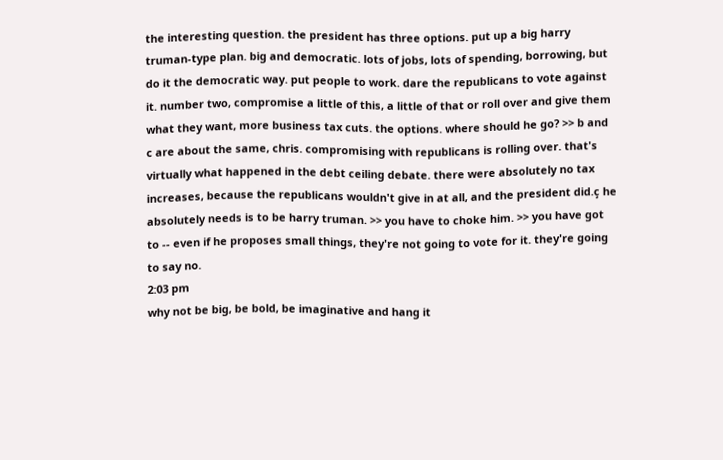the interesting question. the president has three options. put up a big harry truman-type plan. big and democratic. lots of jobs, lots of spending, borrowing, but do it the democratic way. put people to work. dare the republicans to vote against it. number two, compromise a little of this, a little of that or roll over and give them what they want, more business tax cuts. the options. where should he go? >> b and c are about the same, chris. compromising with republicans is rolling over. that's virtually what happened in the debt ceiling debate. there were absolutely no tax increases, because the republicans wouldn't give in at all, and the president did.ç he absolutely needs is to be harry truman. >> you have to choke him. >> you have got to -- even if he proposes small things, they're not going to vote for it. they're going to say no.
2:03 pm
why not be big, be bold, be imaginative and hang it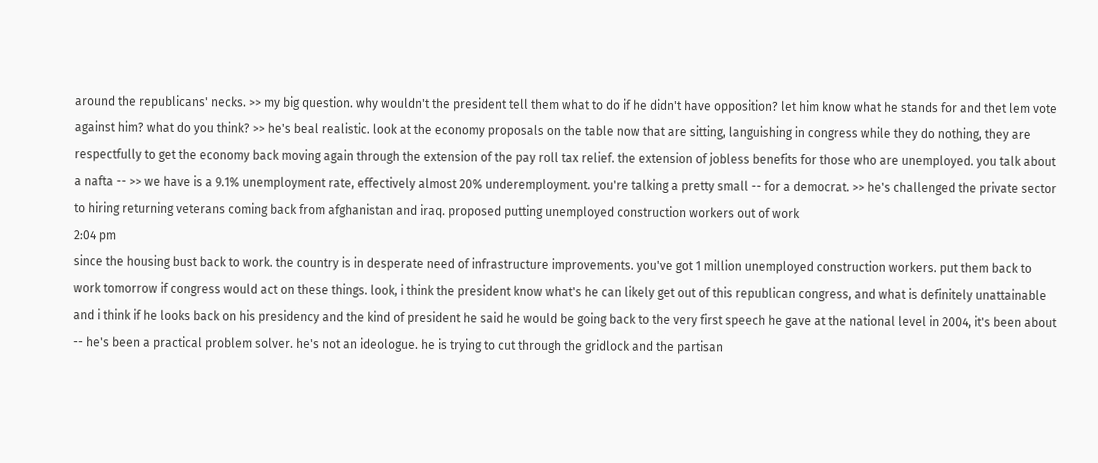around the republicans' necks. >> my big question. why wouldn't the president tell them what to do if he didn't have opposition? let him know what he stands for and thet lem vote against him? what do you think? >> he's beal realistic. look at the economy proposals on the table now that are sitting, languishing in congress while they do nothing, they are respectfully to get the economy back moving again through the extension of the pay roll tax relief. the extension of jobless benefits for those who are unemployed. you talk about a nafta -- >> we have is a 9.1% unemployment rate, effectively almost 20% underemployment. you're talking a pretty small -- for a democrat. >> he's challenged the private sector to hiring returning veterans coming back from afghanistan and iraq. proposed putting unemployed construction workers out of work
2:04 pm
since the housing bust back to work. the country is in desperate need of infrastructure improvements. you've got 1 million unemployed construction workers. put them back to work tomorrow if congress would act on these things. look, i think the president know what's he can likely get out of this republican congress, and what is definitely unattainable and i think if he looks back on his presidency and the kind of president he said he would be going back to the very first speech he gave at the national level in 2004, it's been about -- he's been a practical problem solver. he's not an ideologue. he is trying to cut through the gridlock and the partisan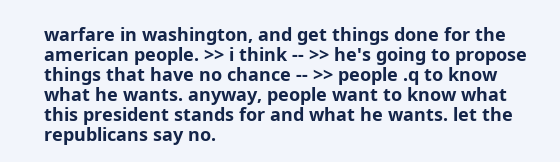warfare in washington, and get things done for the american people. >> i think -- >> he's going to propose things that have no chance -- >> people .q to know what he wants. anyway, people want to know what this president stands for and what he wants. let the republicans say no.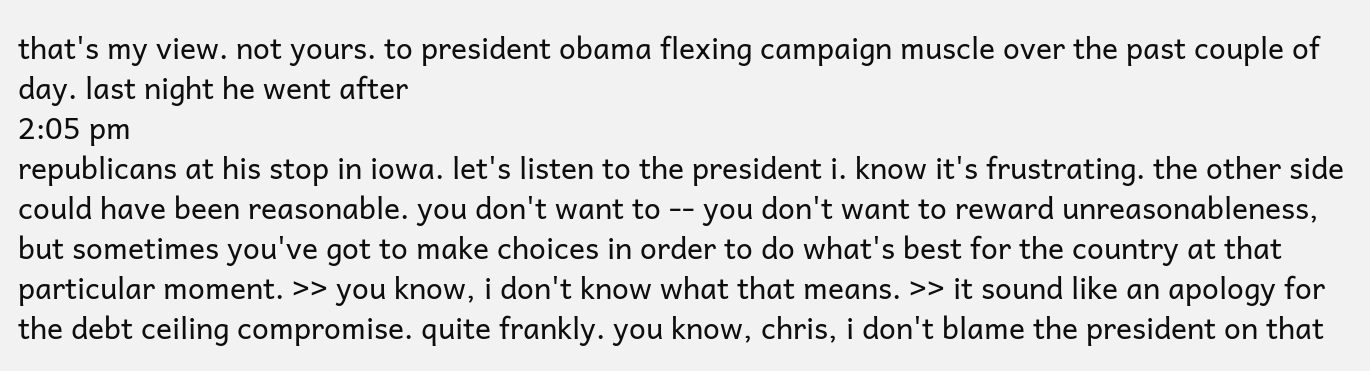that's my view. not yours. to president obama flexing campaign muscle over the past couple of day. last night he went after
2:05 pm
republicans at his stop in iowa. let's listen to the president i. know it's frustrating. the other side could have been reasonable. you don't want to -- you don't want to reward unreasonableness, but sometimes you've got to make choices in order to do what's best for the country at that particular moment. >> you know, i don't know what that means. >> it sound like an apology for the debt ceiling compromise. quite frankly. you know, chris, i don't blame the president on that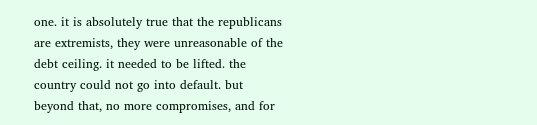one. it is absolutely true that the republicans are extremists, they were unreasonable of the debt ceiling. it needed to be lifted. the country could not go into default. but beyond that, no more compromises, and for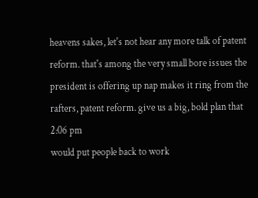heavens sakes, let's not hear any more talk of patent reform. that's among the very small bore issues the president is offering up nap makes it ring from the rafters, patent reform. give us a big, bold plan that
2:06 pm
would put people back to work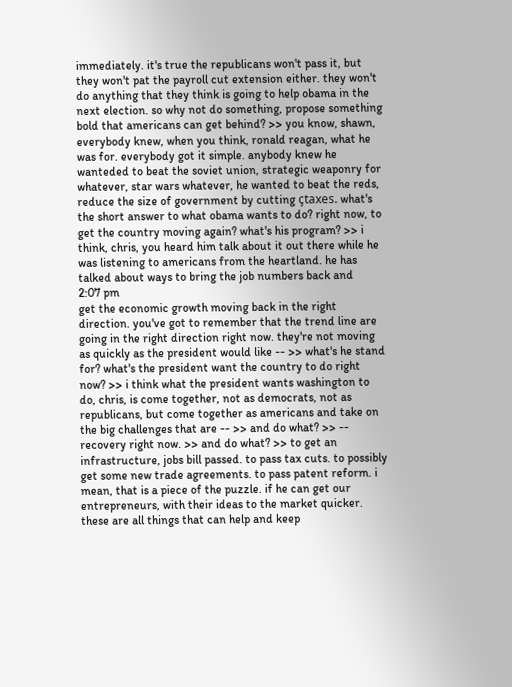immediately. it's true the republicans won't pass it, but they won't pat the payroll cut extension either. they won't do anything that they think is going to help obama in the next election. so why not do something, propose something bold that americans can get behind? >> you know, shawn, everybody knew, when you think, ronald reagan, what he was for. everybody got it simple. anybody knew he wanteded to beat the soviet union, strategic weaponry for whatever, star wars whatever, he wanted to beat the reds, reduce the size of government by cutting çtaxes. what's the short answer to what obama wants to do? right now, to get the country moving again? what's his program? >> i think, chris, you heard him talk about it out there while he was listening to americans from the heartland. he has talked about ways to bring the job numbers back and
2:07 pm
get the economic growth moving back in the right direction. you've got to remember that the trend line are going in the right direction right now. they're not moving as quickly as the president would like -- >> what's he stand for? what's the president want the country to do right now? >> i think what the president wants washington to do, chris, is come together, not as democrats, not as republicans, but come together as americans and take on the big challenges that are -- >> and do what? >> -- recovery right now. >> and do what? >> to get an infrastructure, jobs bill passed. to pass tax cuts. to possibly get some new trade agreements. to pass patent reform. i mean, that is a piece of the puzzle. if he can get our entrepreneurs, with their ideas to the market quicker. these are all things that can help and keep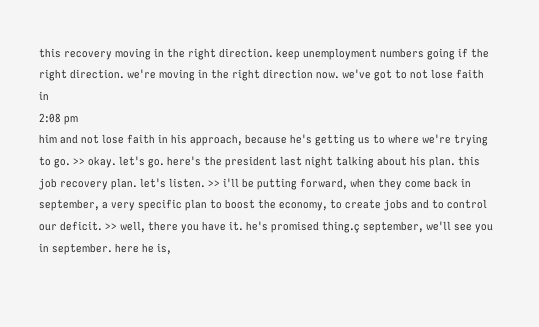this recovery moving in the right direction. keep unemployment numbers going if the right direction. we're moving in the right direction now. we've got to not lose faith in
2:08 pm
him and not lose faith in his approach, because he's getting us to where we're trying to go. >> okay. let's go. here's the president last night talking about his plan. this job recovery plan. let's listen. >> i'll be putting forward, when they come back in september, a very specific plan to boost the economy, to create jobs and to control our deficit. >> well, there you have it. he's promised thing.ç september, we'll see you in september. here he is,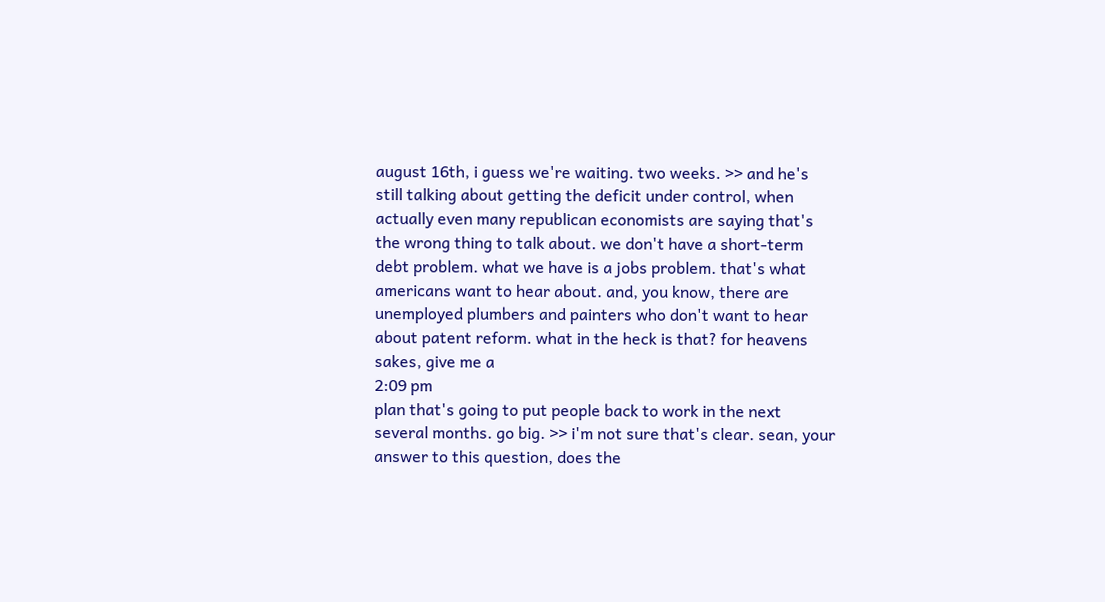august 16th, i guess we're waiting. two weeks. >> and he's still talking about getting the deficit under control, when actually even many republican economists are saying that's the wrong thing to talk about. we don't have a short-term debt problem. what we have is a jobs problem. that's what americans want to hear about. and, you know, there are unemployed plumbers and painters who don't want to hear about patent reform. what in the heck is that? for heavens sakes, give me a
2:09 pm
plan that's going to put people back to work in the next several months. go big. >> i'm not sure that's clear. sean, your answer to this question, does the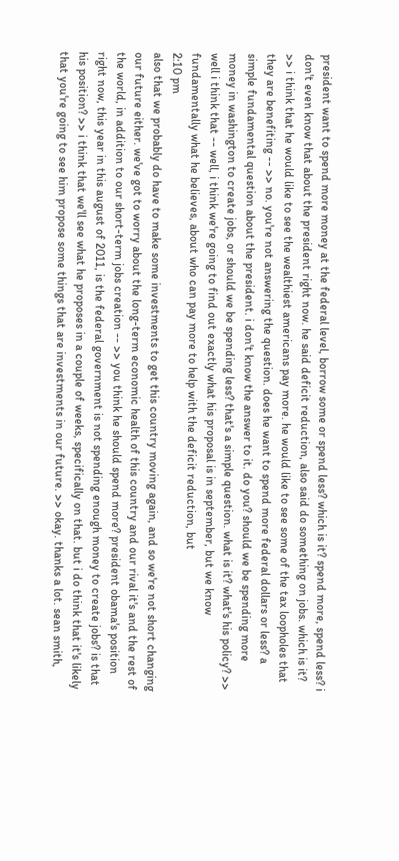president want to spend more money at the federal level, borrow some or spend less? which is it? spend more, spend less? i don't even know that about the president right now. he said deficit reduction, also said do something on jobs. which is it? >> i think that he would like to see the wealthiest americans pay more. he would like to see some of the tax loopholes that they are benefiting -- >> no. you're not answering the question. does he want to spend more federal dollars or less? a simple fundamental question about the president. i don't know the answer to it. do you? should we be spending more money in washington to create jobs, or should we be spending less? that's a simple question. what is it? what's his policy? >> well i think that -- well, i think we're going to find out exactly what his proposal is in september, but we know fundamentally what he believes, about who can pay more to help with the deficit reduction, but
2:10 pm
also that we probably do have to make some investments to get this country moving again, and so we're not short changing our future either. we've got to worry about the long-term economic health of this country and our rival it's and the rest of the world, in addition to our short-term jobs creation -- >> you think he should spend more? president obama's position right now, this year in this august of 2011, is the federal government is not spending enough money to create jobs? is that his position? >> i think that we'll see what he proposes in a couple of weeks, specifically on that. but i do think that it's likely that you're going to see him propose some things that are investments in our future. >> okay. thanks a lot. sean smith,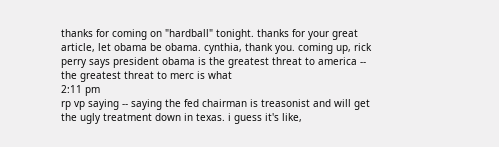thanks for coming on "hardball" tonight. thanks for your great article, let obama be obama. cynthia, thank you. coming up, rick perry says president obama is the greatest threat to america -- the greatest threat to merc is what
2:11 pm
rp vp saying -- saying the fed chairman is treasonist and will get the ugly treatment down in texas. i guess it's like,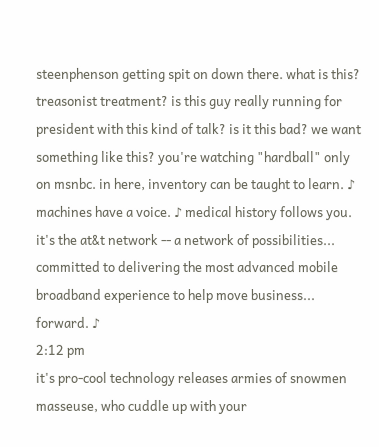steenphenson getting spit on down there. what is this? treasonist treatment? is this guy really running for president with this kind of talk? is it this bad? we want something like this? you're watching "hardball" only on msnbc. in here, inventory can be taught to learn. ♪ machines have a voice. ♪ medical history follows you. it's the at&t network -- a network of possibilities... committed to delivering the most advanced mobile broadband experience to help move business... forward. ♪
2:12 pm
it's pro-cool technology releases armies of snowmen masseuse, who cuddle up with your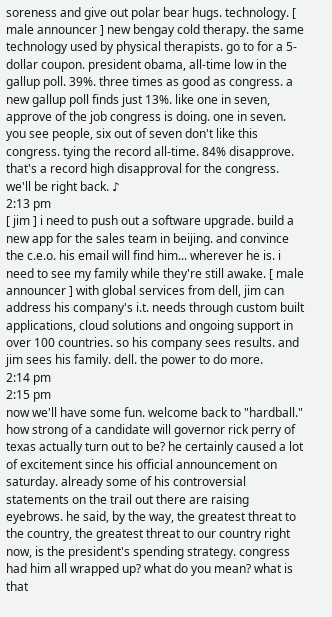soreness and give out polar bear hugs. technology. [ male announcer ] new bengay cold therapy. the same technology used by physical therapists. go to for a 5-dollar coupon. president obama, all-time low in the gallup poll. 39%. three times as good as congress. a new gallup poll finds just 13%. like one in seven, approve of the job congress is doing. one in seven. you see people, six out of seven don't like this congress. tying the record all-time. 84% disapprove. that's a record high disapproval for the congress. we'll be right back. ♪
2:13 pm
[ jim ] i need to push out a software upgrade. build a new app for the sales team in beijing. and convince the c.e.o. his email will find him... wherever he is. i need to see my family while they're still awake. [ male announcer ] with global services from dell, jim can address his company's i.t. needs through custom built applications, cloud solutions and ongoing support in over 100 countries. so his company sees results. and jim sees his family. dell. the power to do more.
2:14 pm
2:15 pm
now we'll have some fun. welcome back to "hardball." how strong of a candidate will governor rick perry of texas actually turn out to be? he certainly caused a lot of excitement since his official announcement on saturday. already some of his controversial statements on the trail out there are raising eyebrows. he said, by the way, the greatest threat to the country, the greatest threat to our country right now, is the president's spending strategy. congress had him all wrapped up? what do you mean? what is that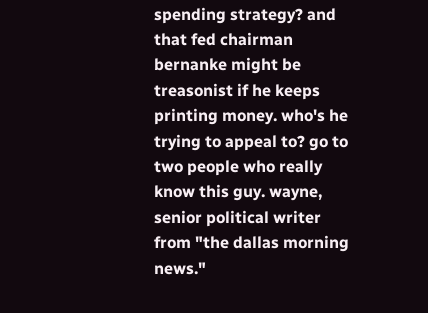spending strategy? and that fed chairman bernanke might be treasonist if he keeps printing money. who's he trying to appeal to? go to two people who really know this guy. wayne, senior political writer from "the dallas morning news."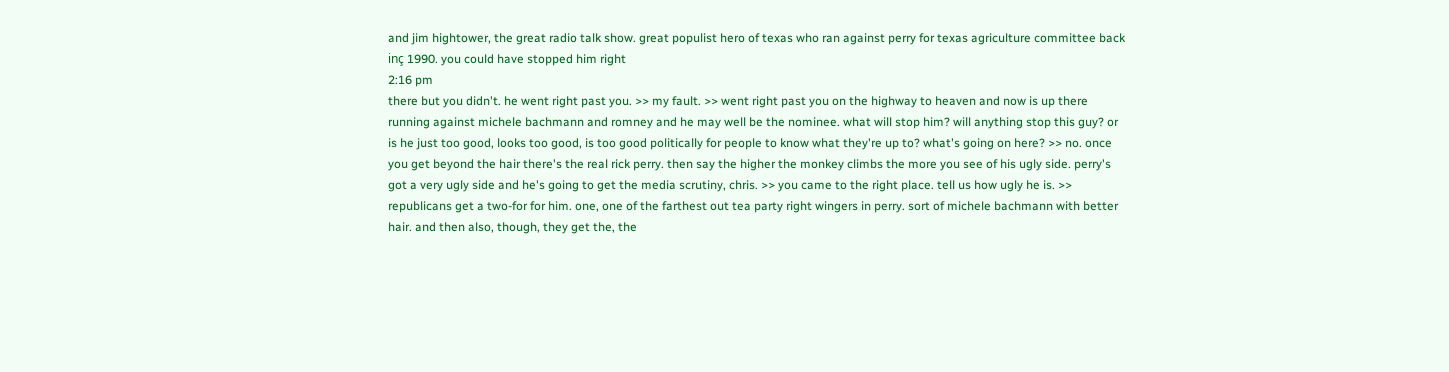and jim hightower, the great radio talk show. great populist hero of texas who ran against perry for texas agriculture committee back inç 1990. you could have stopped him right
2:16 pm
there but you didn't. he went right past you. >> my fault. >> went right past you on the highway to heaven and now is up there running against michele bachmann and romney and he may well be the nominee. what will stop him? will anything stop this guy? or is he just too good, looks too good, is too good politically for people to know what they're up to? what's going on here? >> no. once you get beyond the hair there's the real rick perry. then say the higher the monkey climbs the more you see of his ugly side. perry's got a very ugly side and he's going to get the media scrutiny, chris. >> you came to the right place. tell us how ugly he is. >> republicans get a two-for for him. one, one of the farthest out tea party right wingers in perry. sort of michele bachmann with better hair. and then also, though, they get the, the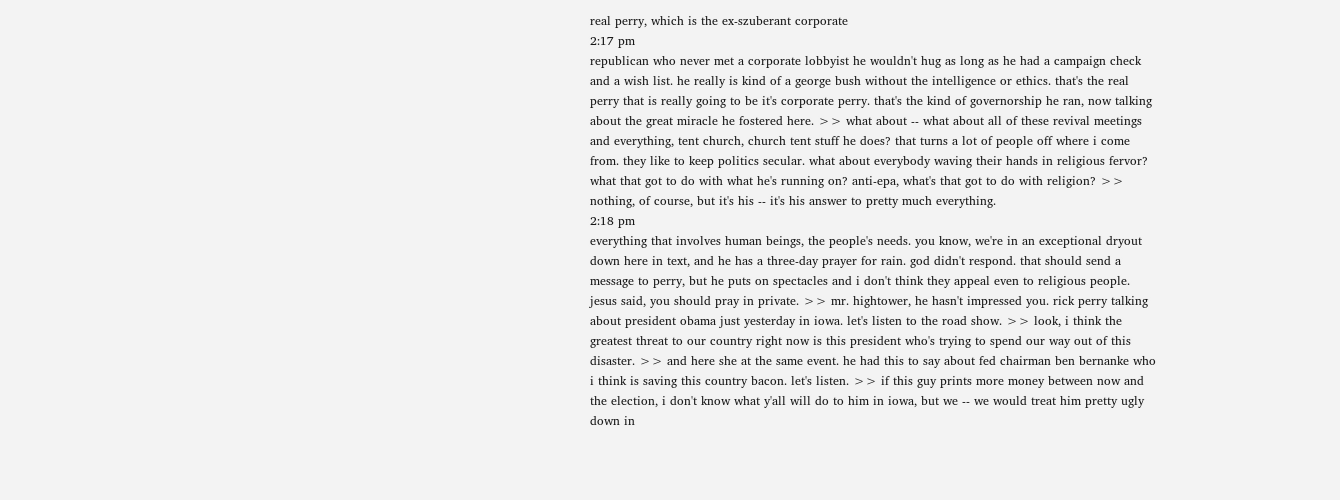real perry, which is the ex-szuberant corporate
2:17 pm
republican who never met a corporate lobbyist he wouldn't hug as long as he had a campaign check and a wish list. he really is kind of a george bush without the intelligence or ethics. that's the real perry that is really going to be it's corporate perry. that's the kind of governorship he ran, now talking about the great miracle he fostered here. >> what about -- what about all of these revival meetings and everything, tent church, church tent stuff he does? that turns a lot of people off where i come from. they like to keep politics secular. what about everybody waving their hands in religious fervor? what that got to do with what he's running on? anti-epa, what's that got to do with religion? >> nothing, of course, but it's his -- it's his answer to pretty much everything.
2:18 pm
everything that involves human beings, the people's needs. you know, we're in an exceptional dryout down here in text, and he has a three-day prayer for rain. god didn't respond. that should send a message to perry, but he puts on spectacles and i don't think they appeal even to religious people. jesus said, you should pray in private. >> mr. hightower, he hasn't impressed you. rick perry talking about president obama just yesterday in iowa. let's listen to the road show. >> look, i think the greatest threat to our country right now is this president who's trying to spend our way out of this disaster. >> and here she at the same event. he had this to say about fed chairman ben bernanke who i think is saving this country bacon. let's listen. >> if this guy prints more money between now and the election, i don't know what y'all will do to him in iowa, but we -- we would treat him pretty ugly down in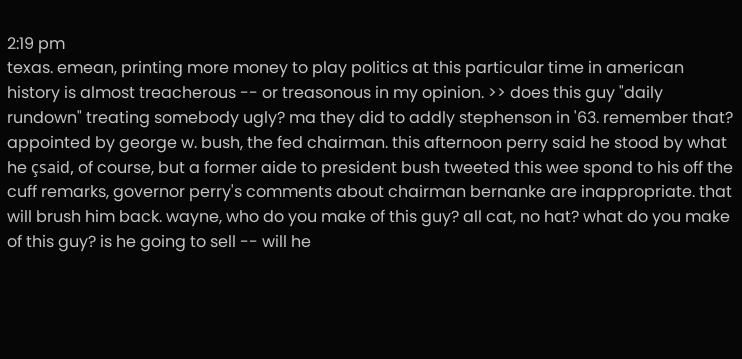2:19 pm
texas. emean, printing more money to play politics at this particular time in american history is almost treacherous -- or treasonous in my opinion. >> does this guy "daily rundown" treating somebody ugly? ma they did to addly stephenson in '63. remember that? appointed by george w. bush, the fed chairman. this afternoon perry said he stood by what he çsaid, of course, but a former aide to president bush tweeted this wee spond to his off the cuff remarks, governor perry's comments about chairman bernanke are inappropriate. that will brush him back. wayne, who do you make of this guy? all cat, no hat? what do you make of this guy? is he going to sell -- will he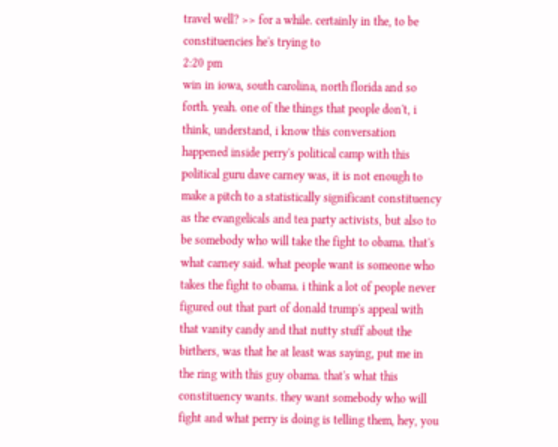travel well? >> for a while. certainly in the, to be constituencies he's trying to
2:20 pm
win in iowa, south carolina, north florida and so forth. yeah. one of the things that people don't, i think, understand, i know this conversation happened inside perry's political camp with this political guru dave carney was, it is not enough to make a pitch to a statistically significant constituency as the evangelicals and tea party activists, but also to be somebody who will take the fight to obama. that's what carney said. what people want is someone who takes the fight to obama. i think a lot of people never figured out that part of donald trump's appeal with that vanity candy and that nutty stuff about the birthers, was that he at least was saying, put me in the ring with this guy obama. that's what this constituency wants. they want somebody who will fight and what perry is doing is telling them, hey, you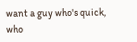want a guy who's quick, who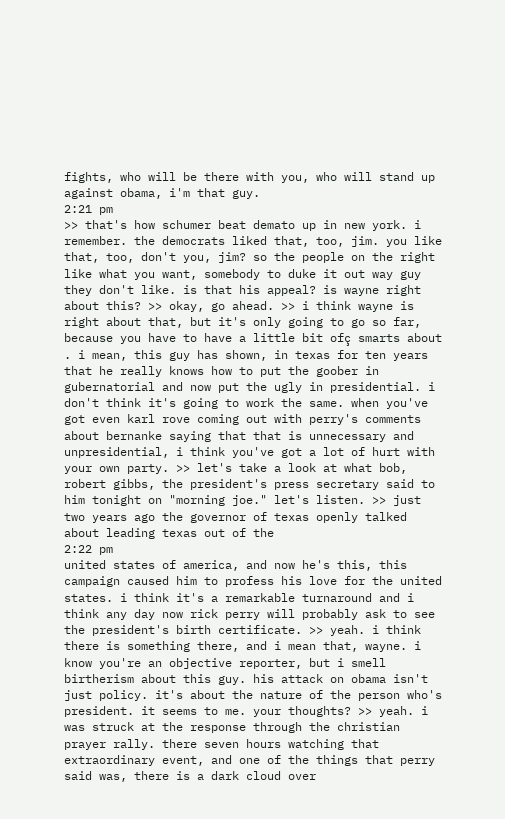fights, who will be there with you, who will stand up against obama, i'm that guy.
2:21 pm
>> that's how schumer beat demato up in new york. i remember. the democrats liked that, too, jim. you like that, too, don't you, jim? so the people on the right like what you want, somebody to duke it out way guy they don't like. is that his appeal? is wayne right about this? >> okay, go ahead. >> i think wayne is right about that, but it's only going to go so far, because you have to have a little bit ofç smarts about . i mean, this guy has shown, in texas for ten years that he really knows how to put the goober in gubernatorial and now put the ugly in presidential. i don't think it's going to work the same. when you've got even karl rove coming out with perry's comments about bernanke saying that that is unnecessary and unpresidential, i think you've got a lot of hurt with your own party. >> let's take a look at what bob, robert gibbs, the president's press secretary said to him tonight on "morning joe." let's listen. >> just two years ago the governor of texas openly talked about leading texas out of the
2:22 pm
united states of america, and now he's this, this campaign caused him to profess his love for the united states. i think it's a remarkable turnaround and i think any day now rick perry will probably ask to see the president's birth certificate. >> yeah. i think there is something there, and i mean that, wayne. i know you're an objective reporter, but i smell birtherism about this guy. his attack on obama isn't just policy. it's about the nature of the person who's president. it seems to me. your thoughts? >> yeah. i was struck at the response through the christian prayer rally. there seven hours watching that extraordinary event, and one of the things that perry said was, there is a dark cloud over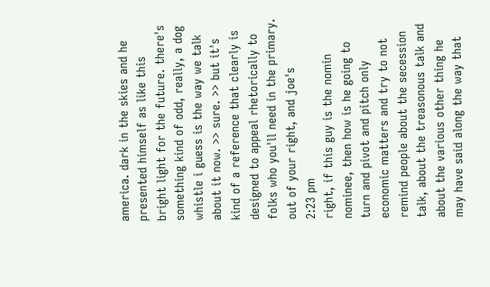america. dark in the skies and he presented himself as like this bright light for the future. there's something kind of odd, really, a dog whistle i guess is the way we talk about it now. >> sure. >> but it's kind of a reference that clearly is designed to appeal rhetorically to folks who you'll need in the primary. out of your right, and joe's
2:23 pm
right, if this guy is the nomin nominee, then how is he going to turn and pivot and pitch only economic matters and try to not remind people about the secession talk, about the treasonous talk and about the various other thing he may have said along the way that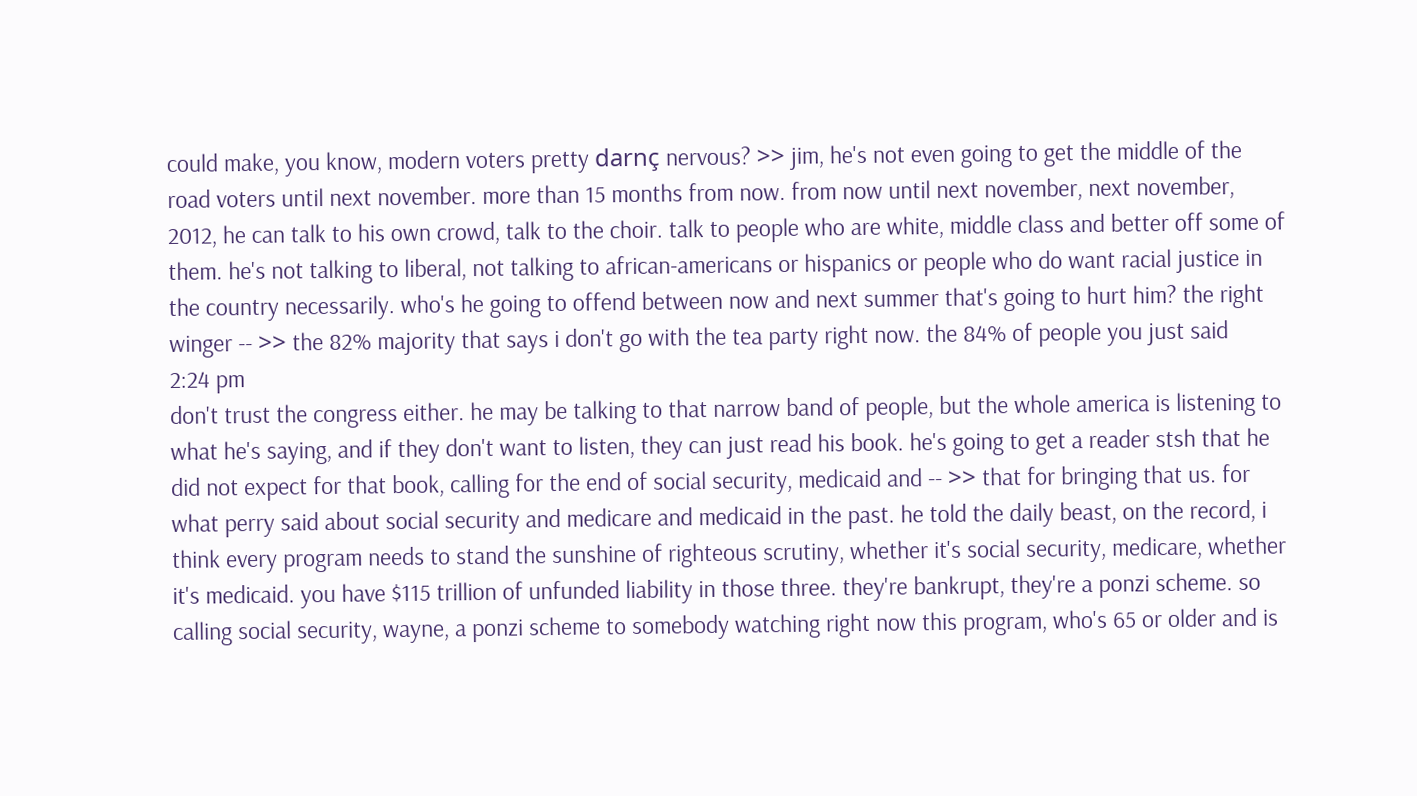could make, you know, modern voters pretty darnç nervous? >> jim, he's not even going to get the middle of the road voters until next november. more than 15 months from now. from now until next november, next november, 2012, he can talk to his own crowd, talk to the choir. talk to people who are white, middle class and better off some of them. he's not talking to liberal, not talking to african-americans or hispanics or people who do want racial justice in the country necessarily. who's he going to offend between now and next summer that's going to hurt him? the right winger -- >> the 82% majority that says i don't go with the tea party right now. the 84% of people you just said
2:24 pm
don't trust the congress either. he may be talking to that narrow band of people, but the whole america is listening to what he's saying, and if they don't want to listen, they can just read his book. he's going to get a reader stsh that he did not expect for that book, calling for the end of social security, medicaid and -- >> that for bringing that us. for what perry said about social security and medicare and medicaid in the past. he told the daily beast, on the record, i think every program needs to stand the sunshine of righteous scrutiny, whether it's social security, medicare, whether it's medicaid. you have $115 trillion of unfunded liability in those three. they're bankrupt, they're a ponzi scheme. so calling social security, wayne, a ponzi scheme to somebody watching right now this program, who's 65 or older and is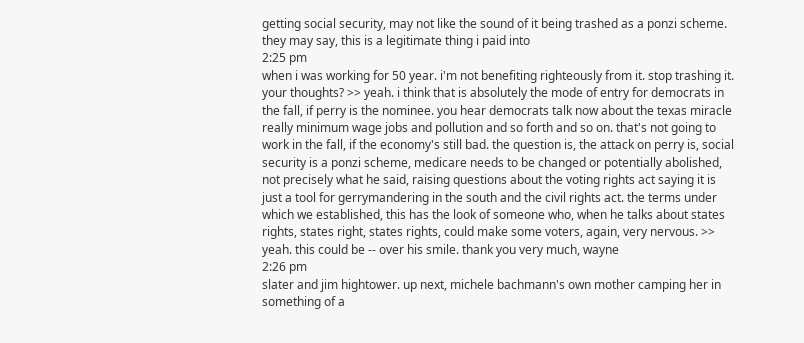getting social security, may not like the sound of it being trashed as a ponzi scheme. they may say, this is a legitimate thing i paid into
2:25 pm
when i was working for 50 year. i'm not benefiting righteously from it. stop trashing it. your thoughts? >> yeah. i think that is absolutely the mode of entry for democrats in the fall, if perry is the nominee. you hear democrats talk now about the texas miracle really minimum wage jobs and pollution and so forth and so on. that's not going to work in the fall, if the economy's still bad. the question is, the attack on perry is, social security is a ponzi scheme, medicare needs to be changed or potentially abolished, not precisely what he said, raising questions about the voting rights act saying it is just a tool for gerrymandering in the south and the civil rights act. the terms under which we established, this has the look of someone who, when he talks about states rights, states right, states rights, could make some voters, again, very nervous. >> yeah. this could be -- over his smile. thank you very much, wayne
2:26 pm
slater and jim hightower. up next, michele bachmann's own mother camping her in something of a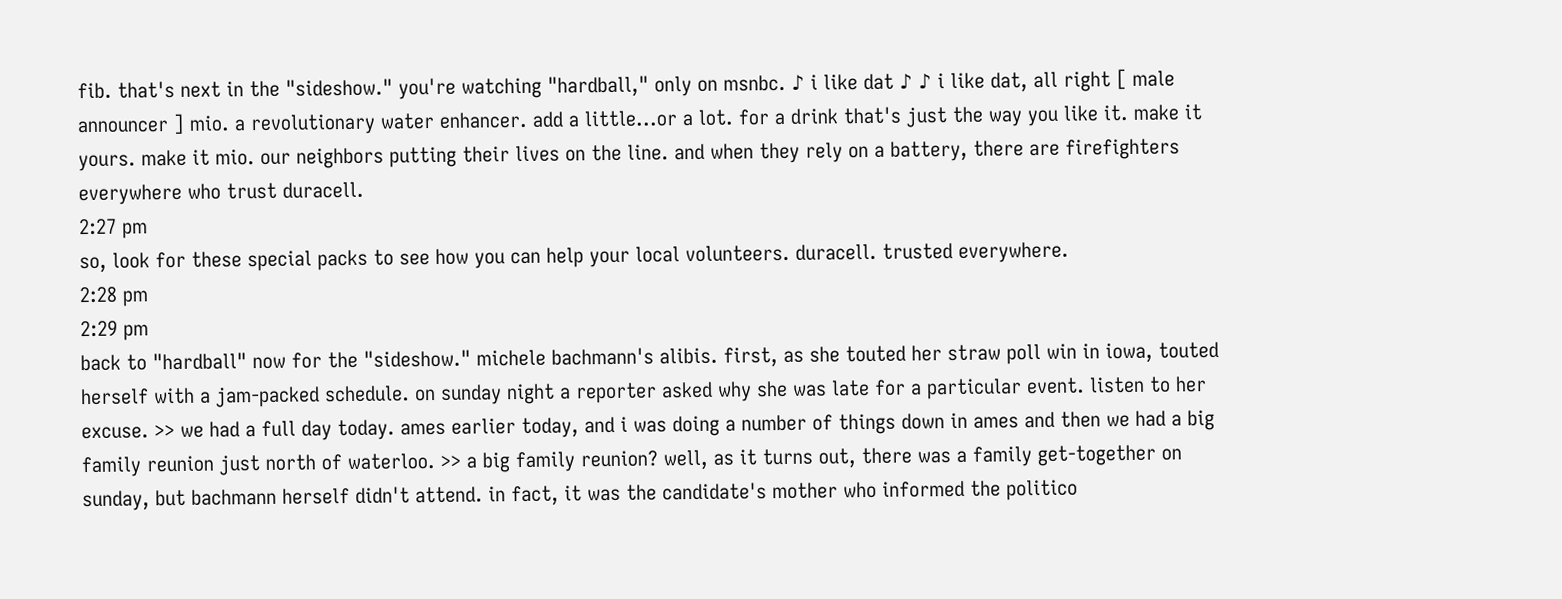fib. that's next in the "sideshow." you're watching "hardball," only on msnbc. ♪ i like dat ♪ ♪ i like dat, all right [ male announcer ] mio. a revolutionary water enhancer. add a little...or a lot. for a drink that's just the way you like it. make it yours. make it mio. our neighbors putting their lives on the line. and when they rely on a battery, there are firefighters everywhere who trust duracell.
2:27 pm
so, look for these special packs to see how you can help your local volunteers. duracell. trusted everywhere.
2:28 pm
2:29 pm
back to "hardball" now for the "sideshow." michele bachmann's alibis. first, as she touted her straw poll win in iowa, touted herself with a jam-packed schedule. on sunday night a reporter asked why she was late for a particular event. listen to her excuse. >> we had a full day today. ames earlier today, and i was doing a number of things down in ames and then we had a big family reunion just north of waterloo. >> a big family reunion? well, as it turns out, there was a family get-together on sunday, but bachmann herself didn't attend. in fact, it was the candidate's mother who informed the politico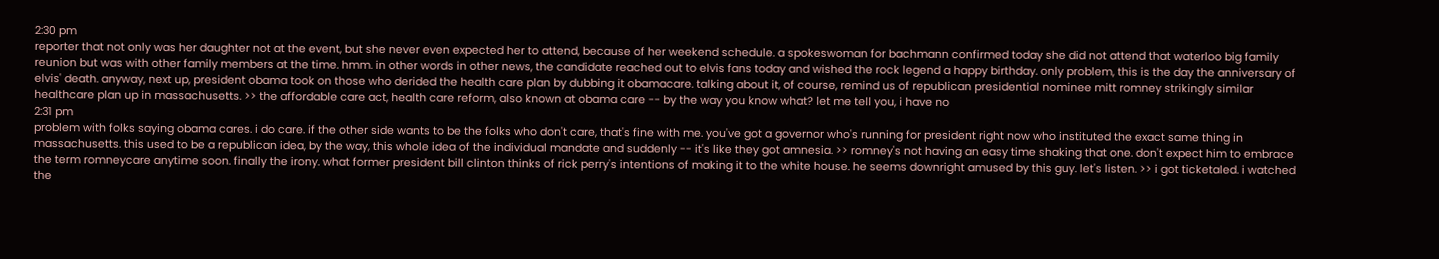2:30 pm
reporter that not only was her daughter not at the event, but she never even expected her to attend, because of her weekend schedule. a spokeswoman for bachmann confirmed today she did not attend that waterloo big family reunion but was with other family members at the time. hmm. in other words in other news, the candidate reached out to elvis fans today and wished the rock legend a happy birthday. only problem, this is the day the anniversary of elvis' death. anyway, next up, president obama took on those who derided the health care plan by dubbing it obamacare. talking about it, of course, remind us of republican presidential nominee mitt romney strikingly similar healthcare plan up in massachusetts. >> the affordable care act, health care reform, also known at obama care -- by the way you know what? let me tell you, i have no
2:31 pm
problem with folks saying obama cares. i do care. if the other side wants to be the folks who don't care, that's fine with me. you've got a governor who's running for president right now who instituted the exact same thing in massachusetts. this used to be a republican idea, by the way, this whole idea of the individual mandate and suddenly -- it's like they got amnesia. >> romney's not having an easy time shaking that one. don't expect him to embrace the term romneycare anytime soon. finally the irony. what former president bill clinton thinks of rick perry's intentions of making it to the white house. he seems downright amused by this guy. let's listen. >> i got ticketaled. i watched the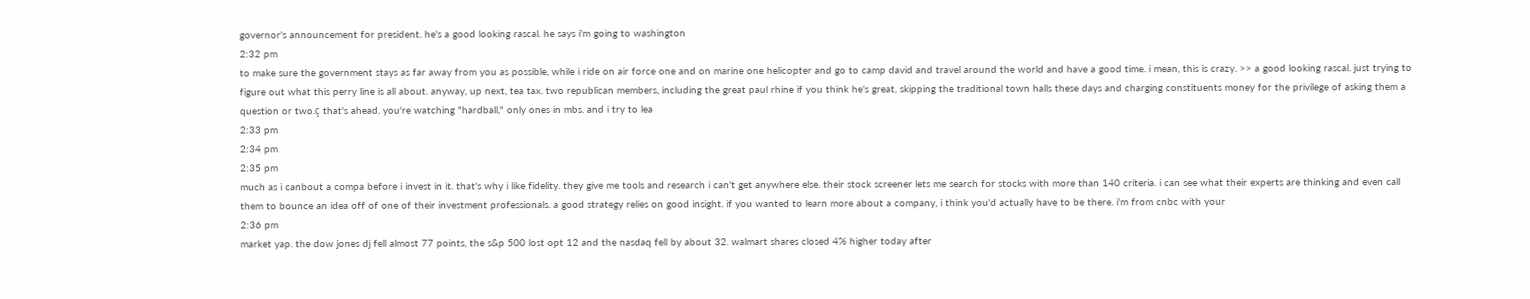governor's announcement for president. he's a good looking rascal. he says i'm going to washington
2:32 pm
to make sure the government stays as far away from you as possible, while i ride on air force one and on marine one helicopter and go to camp david and travel around the world and have a good time. i mean, this is crazy. >> a good looking rascal. just trying to figure out what this perry line is all about. anyway, up next, tea tax. two republican members, including the great paul rhine if you think he's great, skipping the traditional town halls these days and charging constituents money for the privilege of asking them a question or two.ç that's ahead. you're watching "hardball," only ones in mbs. and i try to lea
2:33 pm
2:34 pm
2:35 pm
much as i canbout a compa before i invest in it. that's why i like fidelity. they give me tools and research i can't get anywhere else. their stock screener lets me search for stocks with more than 140 criteria. i can see what their experts are thinking and even call them to bounce an idea off of one of their investment professionals. a good strategy relies on good insight. if you wanted to learn more about a company, i think you'd actually have to be there. i'm from cnbc with your
2:36 pm
market yap. the dow jones dj fell almost 77 points, the s&p 500 lost opt 12 and the nasdaq fell by about 32. walmart shares closed 4% higher today after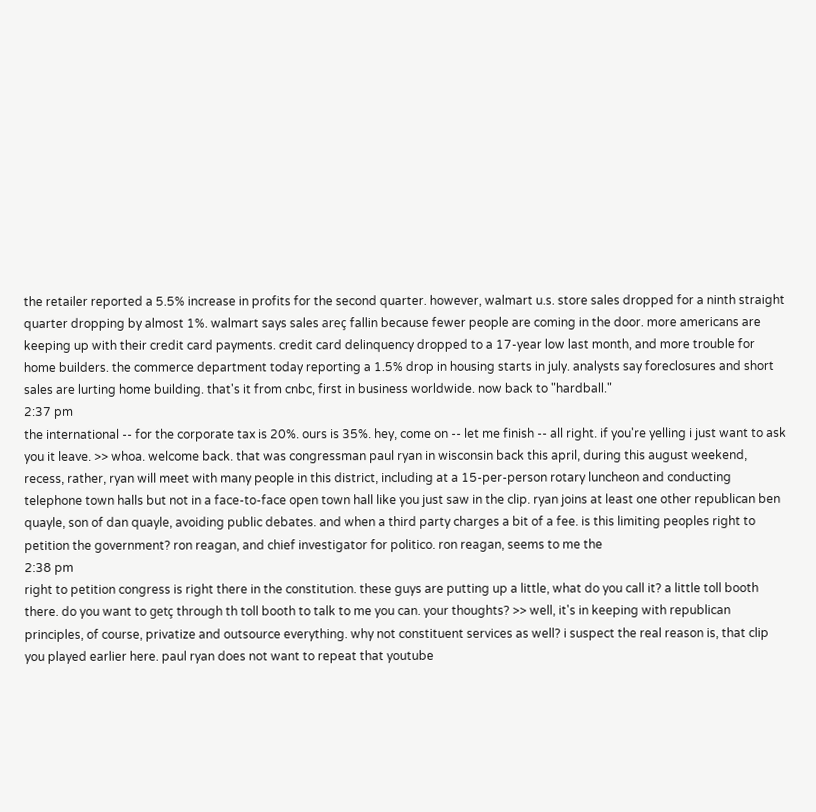the retailer reported a 5.5% increase in profits for the second quarter. however, walmart u.s. store sales dropped for a ninth straight quarter dropping by almost 1%. walmart says sales areç fallin because fewer people are coming in the door. more americans are keeping up with their credit card payments. credit card delinquency dropped to a 17-year low last month, and more trouble for home builders. the commerce department today reporting a 1.5% drop in housing starts in july. analysts say foreclosures and short sales are lurting home building. that's it from cnbc, first in business worldwide. now back to "hardball."
2:37 pm
the international -- for the corporate tax is 20%. ours is 35%. hey, come on -- let me finish -- all right. if you're yelling i just want to ask you it leave. >> whoa. welcome back. that was congressman paul ryan in wisconsin back this april, during this august weekend, recess, rather, ryan will meet with many people in this district, including at a 15-per-person rotary luncheon and conducting telephone town halls but not in a face-to-face open town hall like you just saw in the clip. ryan joins at least one other republican ben quayle, son of dan quayle, avoiding public debates. and when a third party charges a bit of a fee. is this limiting peoples right to petition the government? ron reagan, and chief investigator for politico. ron reagan, seems to me the
2:38 pm
right to petition congress is right there in the constitution. these guys are putting up a little, what do you call it? a little toll booth there. do you want to getç through th toll booth to talk to me you can. your thoughts? >> well, it's in keeping with republican principles, of course, privatize and outsource everything. why not constituent services as well? i suspect the real reason is, that clip you played earlier here. paul ryan does not want to repeat that youtube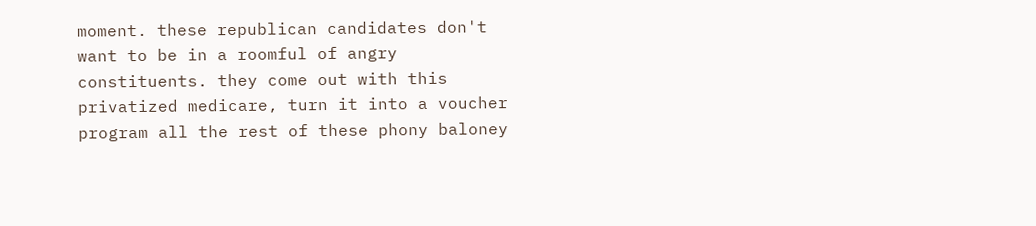moment. these republican candidates don't want to be in a roomful of angry constituents. they come out with this privatized medicare, turn it into a voucher program all the rest of these phony baloney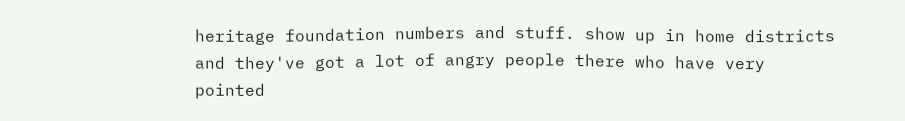heritage foundation numbers and stuff. show up in home districts and they've got a lot of angry people there who have very pointed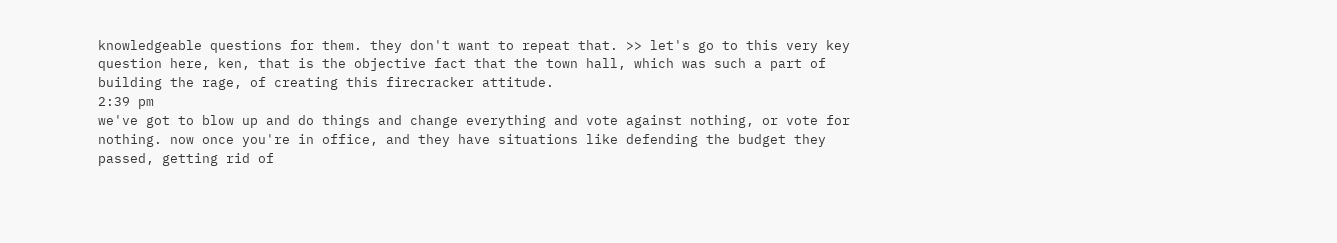knowledgeable questions for them. they don't want to repeat that. >> let's go to this very key question here, ken, that is the objective fact that the town hall, which was such a part of building the rage, of creating this firecracker attitude.
2:39 pm
we've got to blow up and do things and change everything and vote against nothing, or vote for nothing. now once you're in office, and they have situations like defending the budget they passed, getting rid of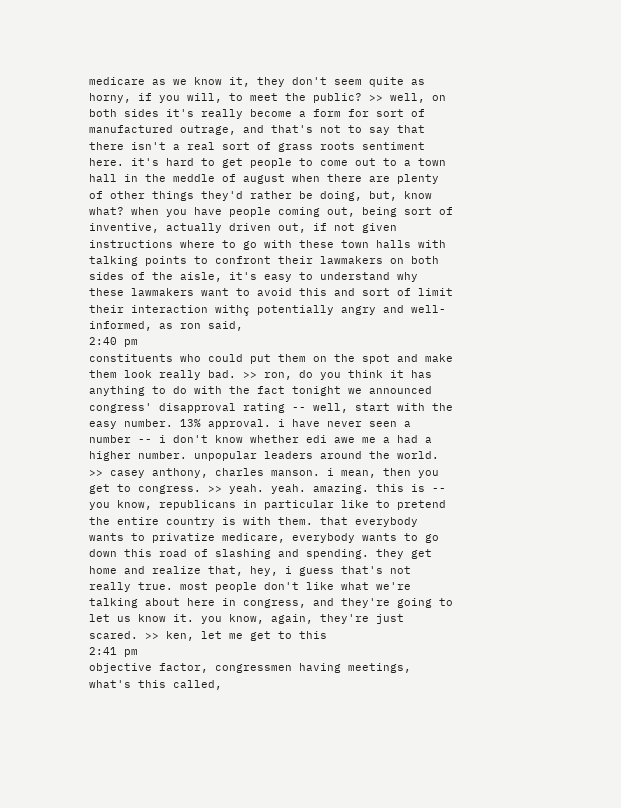medicare as we know it, they don't seem quite as horny, if you will, to meet the public? >> well, on both sides it's really become a form for sort of manufactured outrage, and that's not to say that there isn't a real sort of grass roots sentiment here. it's hard to get people to come out to a town hall in the meddle of august when there are plenty of other things they'd rather be doing, but, know what? when you have people coming out, being sort of inventive, actually driven out, if not given instructions where to go with these town halls with talking points to confront their lawmakers on both sides of the aisle, it's easy to understand why these lawmakers want to avoid this and sort of limit their interaction withç potentially angry and well-informed, as ron said,
2:40 pm
constituents who could put them on the spot and make them look really bad. >> ron, do you think it has anything to do with the fact tonight we announced congress' disapproval rating -- well, start with the easy number. 13% approval. i have never seen a number -- i don't know whether edi awe me a had a higher number. unpopular leaders around the world. >> casey anthony, charles manson. i mean, then you get to congress. >> yeah. yeah. amazing. this is -- you know, republicans in particular like to pretend the entire country is with them. that everybody wants to privatize medicare, everybody wants to go down this road of slashing and spending. they get home and realize that, hey, i guess that's not really true. most people don't like what we're talking about here in congress, and they're going to let us know it. you know, again, they're just scared. >> ken, let me get to this
2:41 pm
objective factor, congressmen having meetings, what's this called,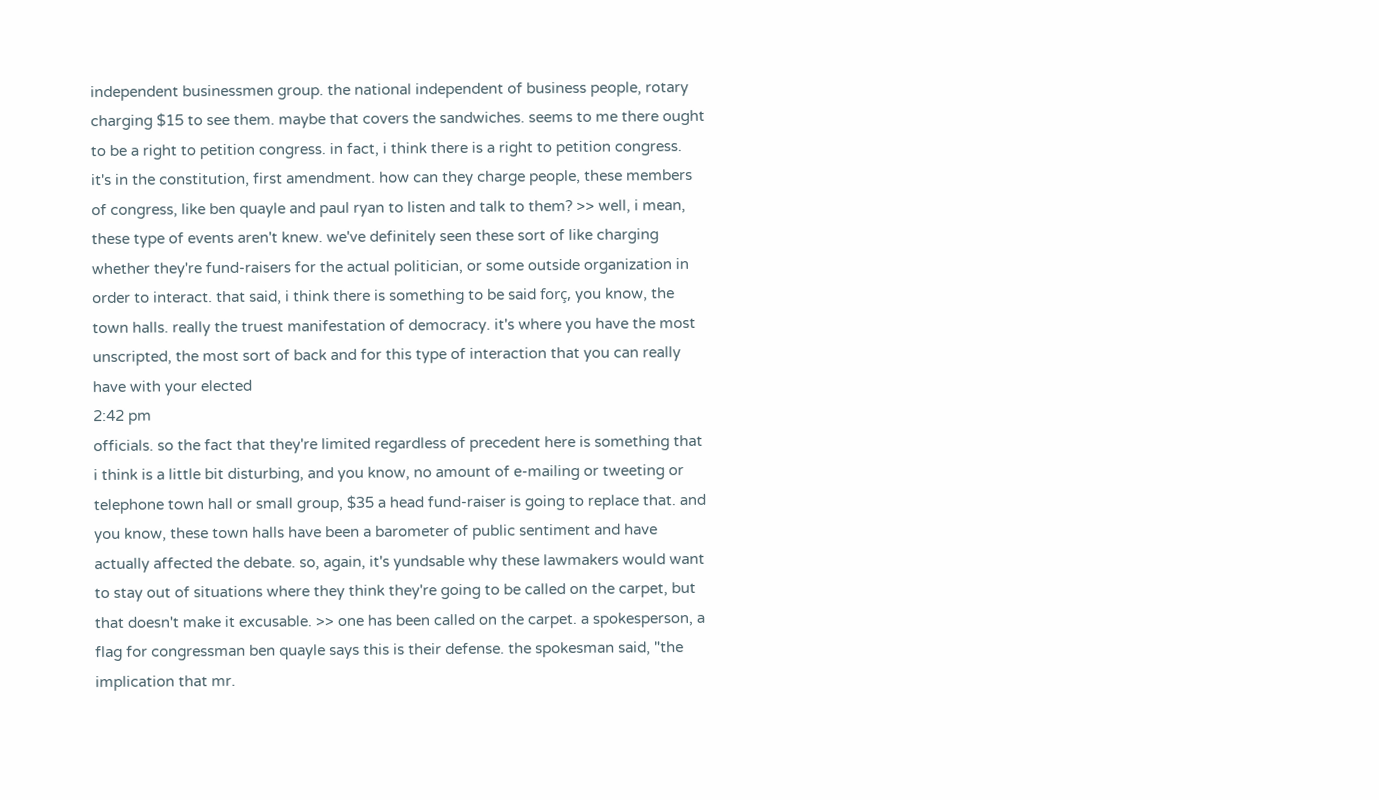independent businessmen group. the national independent of business people, rotary charging $15 to see them. maybe that covers the sandwiches. seems to me there ought to be a right to petition congress. in fact, i think there is a right to petition congress. it's in the constitution, first amendment. how can they charge people, these members of congress, like ben quayle and paul ryan to listen and talk to them? >> well, i mean, these type of events aren't knew. we've definitely seen these sort of like charging whether they're fund-raisers for the actual politician, or some outside organization in order to interact. that said, i think there is something to be said forç, you know, the town halls. really the truest manifestation of democracy. it's where you have the most unscripted, the most sort of back and for this type of interaction that you can really have with your elected
2:42 pm
officials. so the fact that they're limited regardless of precedent here is something that i think is a little bit disturbing, and you know, no amount of e-mailing or tweeting or telephone town hall or small group, $35 a head fund-raiser is going to replace that. and you know, these town halls have been a barometer of public sentiment and have actually affected the debate. so, again, it's yundsable why these lawmakers would want to stay out of situations where they think they're going to be called on the carpet, but that doesn't make it excusable. >> one has been called on the carpet. a spokesperson, a flag for congressman ben quayle says this is their defense. the spokesman said, "the implication that mr.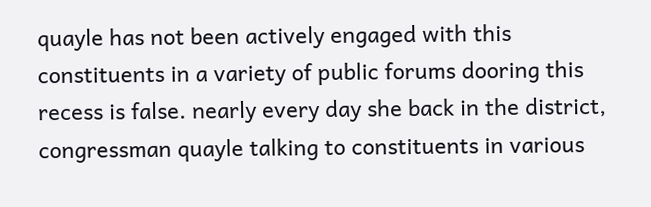quayle has not been actively engaged with this constituents in a variety of public forums dooring this recess is false. nearly every day she back in the district, congressman quayle talking to constituents in various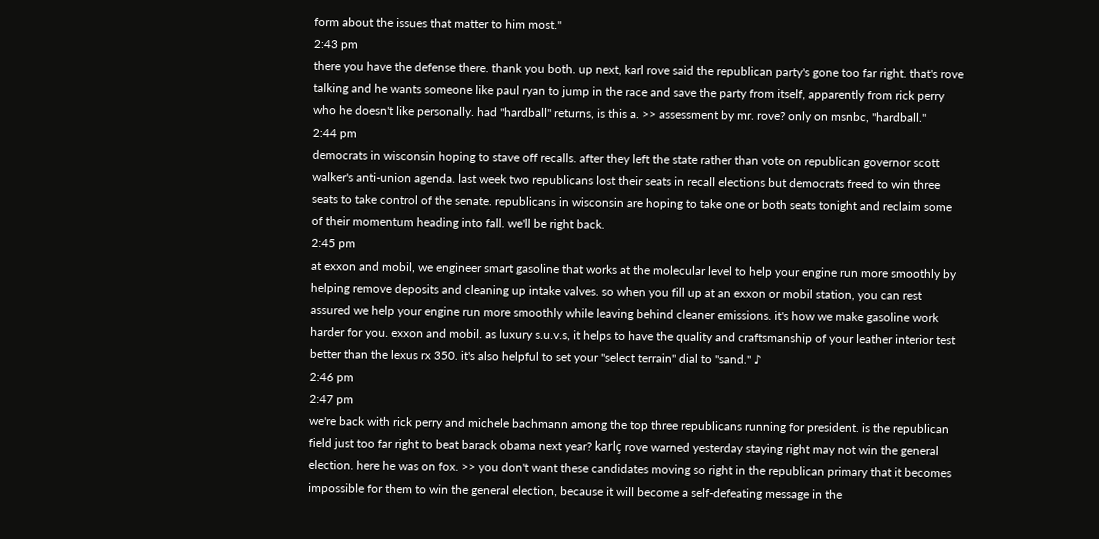form about the issues that matter to him most."
2:43 pm
there you have the defense there. thank you both. up next, karl rove said the republican party's gone too far right. that's rove talking and he wants someone like paul ryan to jump in the race and save the party from itself, apparently from rick perry who he doesn't like personally. had "hardball" returns, is this a. >> assessment by mr. rove? only on msnbc, "hardball."
2:44 pm
democrats in wisconsin hoping to stave off recalls. after they left the state rather than vote on republican governor scott walker's anti-union agenda. last week two republicans lost their seats in recall elections but democrats freed to win three seats to take control of the senate. republicans in wisconsin are hoping to take one or both seats tonight and reclaim some of their momentum heading into fall. we'll be right back.
2:45 pm
at exxon and mobil, we engineer smart gasoline that works at the molecular level to help your engine run more smoothly by helping remove deposits and cleaning up intake valves. so when you fill up at an exxon or mobil station, you can rest assured we help your engine run more smoothly while leaving behind cleaner emissions. it's how we make gasoline work harder for you. exxon and mobil. as luxury s.u.v.s, it helps to have the quality and craftsmanship of your leather interior test better than the lexus rx 350. it's also helpful to set your "select terrain" dial to "sand." ♪
2:46 pm
2:47 pm
we're back with rick perry and michele bachmann among the top three republicans running for president. is the republican field just too far right to beat barack obama next year? karlç rove warned yesterday staying right may not win the general election. here he was on fox. >> you don't want these candidates moving so right in the republican primary that it becomes impossible for them to win the general election, because it will become a self-defeating message in the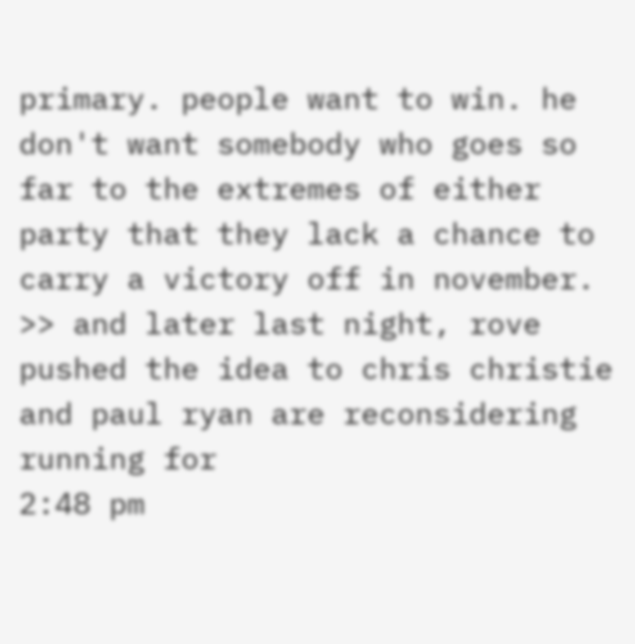primary. people want to win. he don't want somebody who goes so far to the extremes of either party that they lack a chance to carry a victory off in november. >> and later last night, rove pushed the idea to chris christie and paul ryan are reconsidering running for
2:48 pm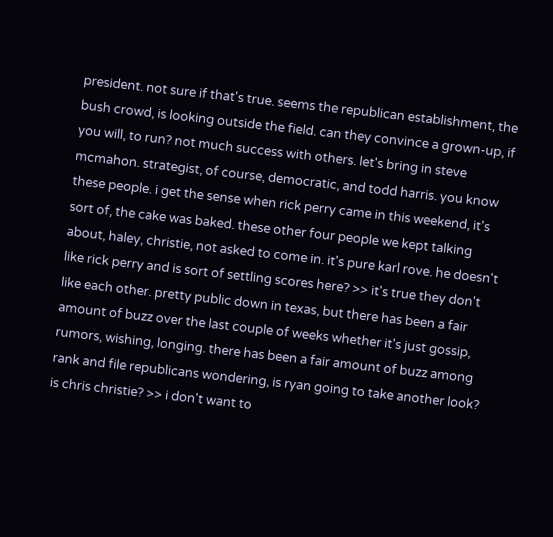president. not sure if that's true. seems the republican establishment, the bush crowd, is looking outside the field. can they convince a grown-up, if you will, to run? not much success with others. let's bring in steve mcmahon. strategist, of course, democratic, and todd harris. you know these people. i get the sense when rick perry came in this weekend, it's sort of, the cake was baked. these other four people we kept talking about, haley, christie, not asked to come in. it's pure karl rove. he doesn't like rick perry and is sort of settling scores here? >> it's true they don't like each other. pretty public down in texas, but there has been a fair amount of buzz over the last couple of weeks whether it's just gossip, rumors, wishing, longing. there has been a fair amount of buzz among rank and file republicans wondering, is ryan going to take another look? is chris christie? >> i don't want to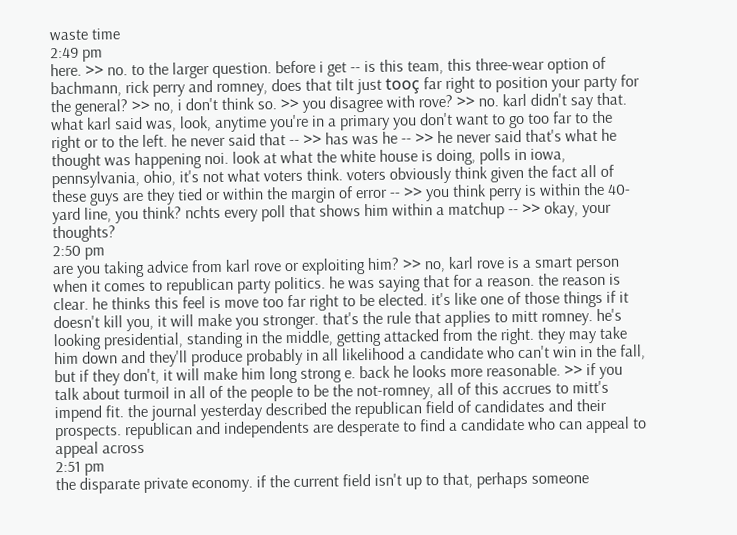waste time
2:49 pm
here. >> no. to the larger question. before i get -- is this team, this three-wear option of bachmann, rick perry and romney, does that tilt just tooç far right to position your party for the general? >> no, i don't think so. >> you disagree with rove? >> no. karl didn't say that. what karl said was, look, anytime you're in a primary you don't want to go too far to the right or to the left. he never said that -- >> has was he -- >> he never said that's what he thought was happening noi. look at what the white house is doing, polls in iowa, pennsylvania, ohio, it's not what voters think. voters obviously think given the fact all of these guys are they tied or within the margin of error -- >> you think perry is within the 40-yard line, you think? nchts every poll that shows him within a matchup -- >> okay, your thoughts?
2:50 pm
are you taking advice from karl rove or exploiting him? >> no, karl rove is a smart person when it comes to republican party politics. he was saying that for a reason. the reason is clear. he thinks this feel is move too far right to be elected. it's like one of those things if it doesn't kill you, it will make you stronger. that's the rule that applies to mitt romney. he's looking presidential, standing in the middle, getting attacked from the right. they may take him down and they'll produce probably in all likelihood a candidate who can't win in the fall, but if they don't, it will make him long strong e. back he looks more reasonable. >> if you talk about turmoil in all of the people to be the not-romney, all of this accrues to mitt's impend fit. the journal yesterday described the republican field of candidates and their prospects. republican and independents are desperate to find a candidate who can appeal to appeal across
2:51 pm
the disparate private economy. if the current field isn't up to that, perhaps someone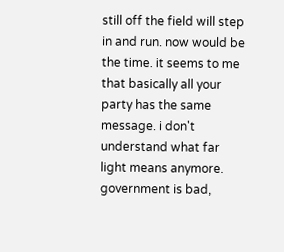still off the field will step in and run. now would be the time. it seems to me that basically all your party has the same message. i don't understand what far light means anymore. government is bad,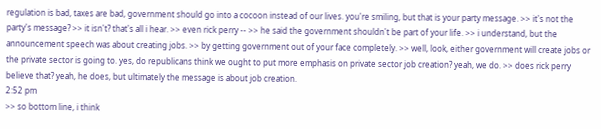regulation is bad, taxes are bad, government should go into a cocoon instead of our lives. you're smiling, but that is your party message. >> it's not the party's message? >> it isn't? that's all i hear. >> even rick perry -- >> he said the government shouldn't be part of your life. >> i understand, but the announcement speech was about creating jobs. >> by getting government out of your face completely. >> well, look, either government will create jobs or the private sector is going to. yes, do republicans think we ought to put more emphasis on private sector job creation? yeah, we do. >> does rick perry believe that? yeah, he does, but ultimately the message is about job creation.
2:52 pm
>> so bottom line, i think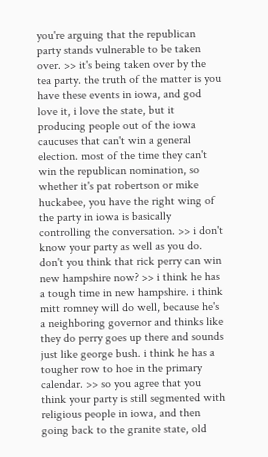you're arguing that the republican party stands vulnerable to be taken over. >> it's being taken over by the tea party. the truth of the matter is you have these events in iowa, and god love it, i love the state, but it producing people out of the iowa caucuses that can't win a general election. most of the time they can't win the republican nomination, so whether it's pat robertson or mike huckabee, you have the right wing of the party in iowa is basically controlling the conversation. >> i don't know your party as well as you do. don't you think that rick perry can win new hampshire now? >> i think he has a tough time in new hampshire. i think mitt romney will do well, because he's a neighboring governor and thinks like they do perry goes up there and sounds just like george bush. i think he has a tougher row to hoe in the primary calendar. >> so you agree that you think your party is still segmented with religious people in iowa, and then going back to the granite state, old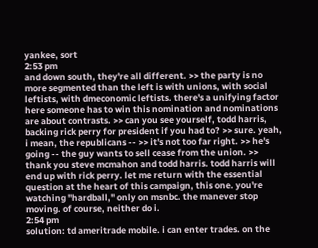yankee, sort
2:53 pm
and down south, they're all different. >> the party is no more segmented than the left is with unions, with social leftists, with dmeconomic leftists. there's a unifying factor here someone has to win this nomination and nominations are about contrasts. >> can you see yourself, todd harris, backing rick perry for president if you had to? >> sure. yeah, i mean, the republicans -- >> it's not too far right. >> he's going -- the guy wants to sell cease from the union. >> thank you steve mcmahon and todd harris. todd harris will end up with rick perry. let me return with the essential question at the heart of this campaign, this one. you're watching "hardball," only on msnbc. the manever stop moving. of course, neither do i.
2:54 pm
solution: td ameritrade mobile. i can enter trades. on the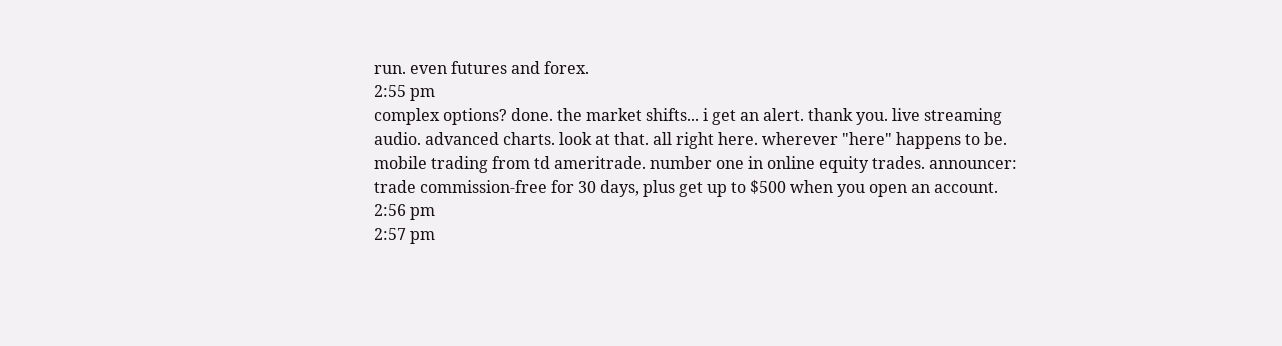run. even futures and forex.
2:55 pm
complex options? done. the market shifts... i get an alert. thank you. live streaming audio. advanced charts. look at that. all right here. wherever "here" happens to be. mobile trading from td ameritrade. number one in online equity trades. announcer: trade commission-free for 30 days, plus get up to $500 when you open an account.
2:56 pm
2:57 pm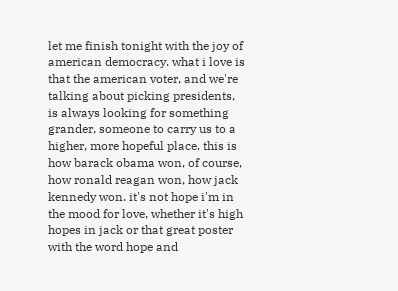let me finish tonight with the joy of american democracy. what i love is that the american voter, and we're talking about picking presidents, is always looking for something grander, someone to carry us to a higher, more hopeful place. this is how barack obama won, of course, how ronald reagan won, how jack kennedy won. it's not hope i'm in the mood for love, whether it's high hopes in jack or that great poster with the word hope and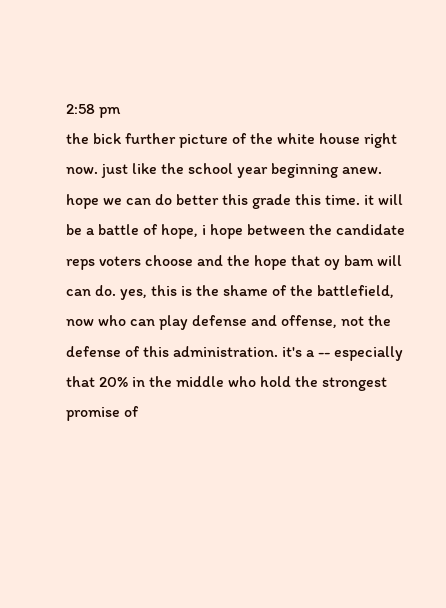2:58 pm
the bick further picture of the white house right now. just like the school year beginning anew. hope we can do better this grade this time. it will be a battle of hope, i hope between the candidate reps voters choose and the hope that oy bam will can do. yes, this is the shame of the battlefield, now who can play defense and offense, not the defense of this administration. it's a -- especially that 20% in the middle who hold the strongest promise of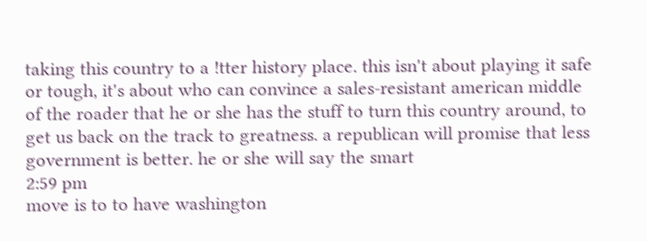taking this country to a !tter history place. this isn't about playing it safe or tough, it's about who can convince a sales-resistant american middle of the roader that he or she has the stuff to turn this country around, to get us back on the track to greatness. a republican will promise that less government is better. he or she will say the smart
2:59 pm
move is to to have washington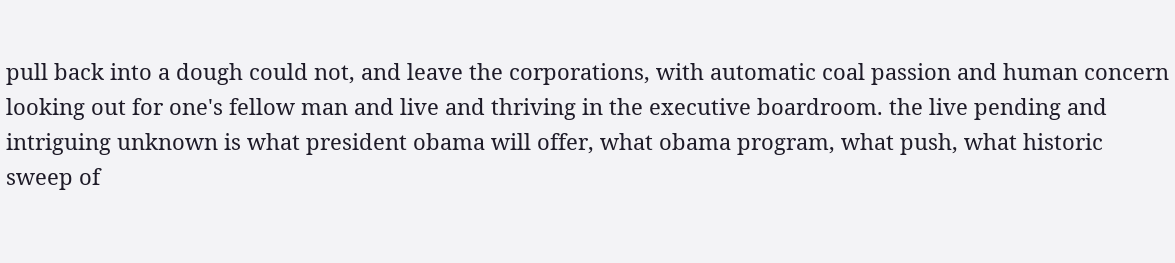pull back into a dough could not, and leave the corporations, with automatic coal passion and human concern looking out for one's fellow man and live and thriving in the executive boardroom. the live pending and intriguing unknown is what president obama will offer, what obama program, what push, what historic sweep of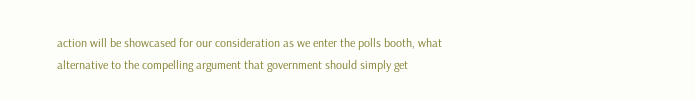action will be showcased for our consideration as we enter the polls booth, what alternative to the compelling argument that government should simply get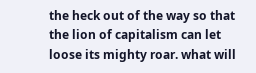the heck out of the way so that the lion of capitalism can let loose its mighty roar. what will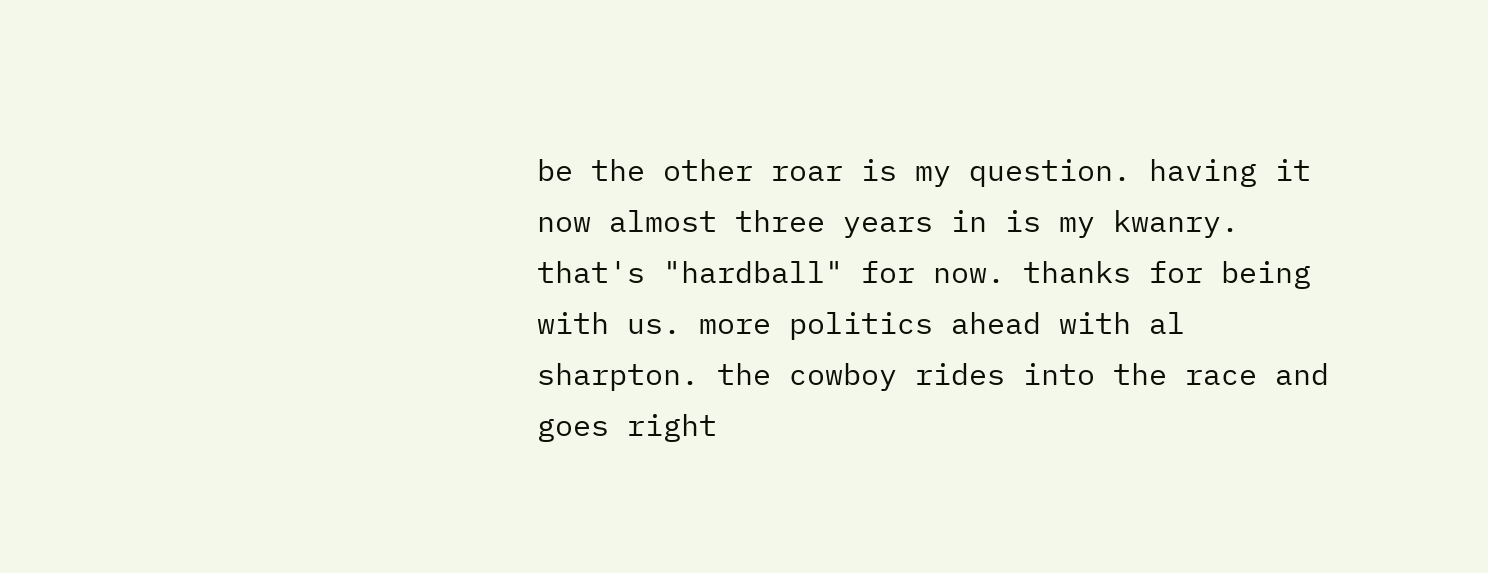be the other roar is my question. having it now almost three years in is my kwanry. that's "hardball" for now. thanks for being with us. more politics ahead with al sharpton. the cowboy rides into the race and goes right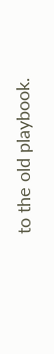to the old playbook.